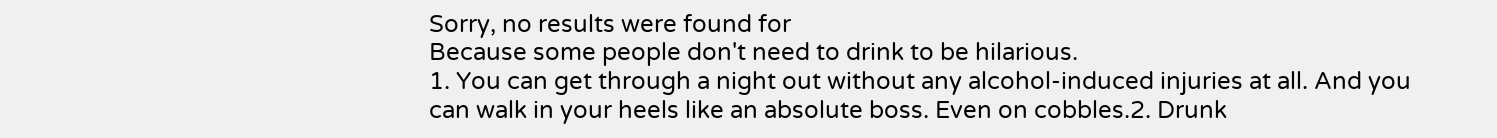Sorry, no results were found for
Because some people don't need to drink to be hilarious.
1. You can get through a night out without any alcohol-induced injuries at all. And you can walk in your heels like an absolute boss. Even on cobbles.2. Drunk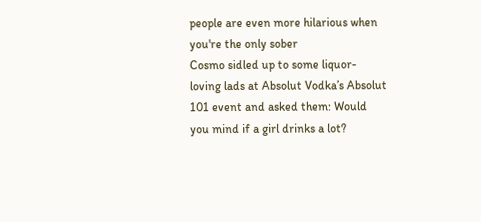people are even more hilarious when you're the only sober
Cosmo sidled up to some liquor-loving lads at Absolut Vodka’s Absolut 101 event and asked them: Would you mind if a girl drinks a lot?